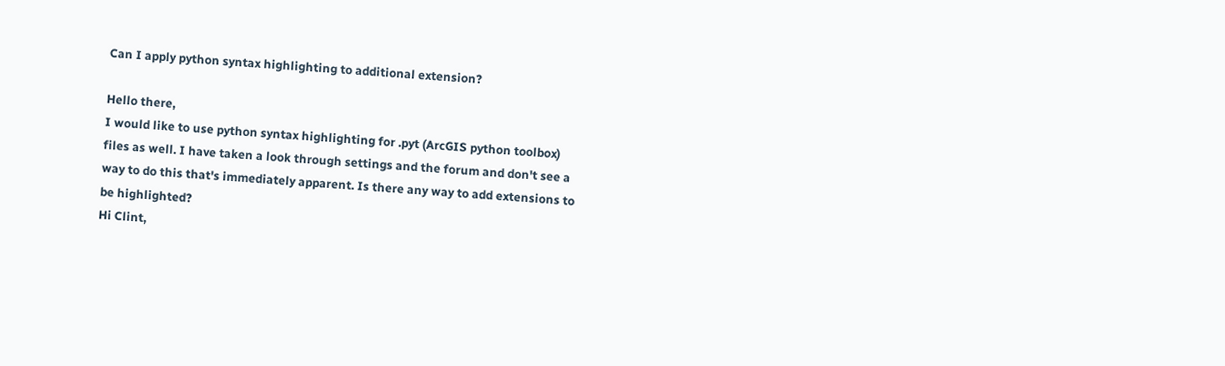Can I apply python syntax highlighting to additional extension?

Hello there,
I would like to use python syntax highlighting for .pyt (ArcGIS python toolbox) files as well. I have taken a look through settings and the forum and don't see a way to do this that's immediately apparent. Is there any way to add extensions to be highlighted?
Hi Clint,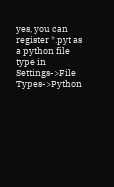yes, you can register *.pyt as a python file type in Settings->File Types->Python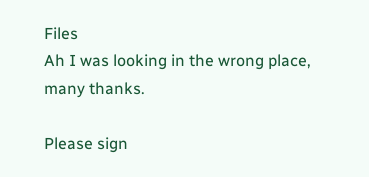Files
Ah I was looking in the wrong place, many thanks.

Please sign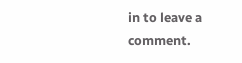in to leave a comment.